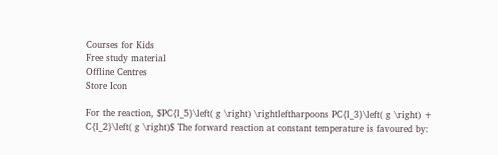Courses for Kids
Free study material
Offline Centres
Store Icon

For the reaction, $PC{l_5}\left( g \right) \rightleftharpoons PC{l_3}\left( g \right) +
C{l_2}\left( g \right)$ The forward reaction at constant temperature is favoured by: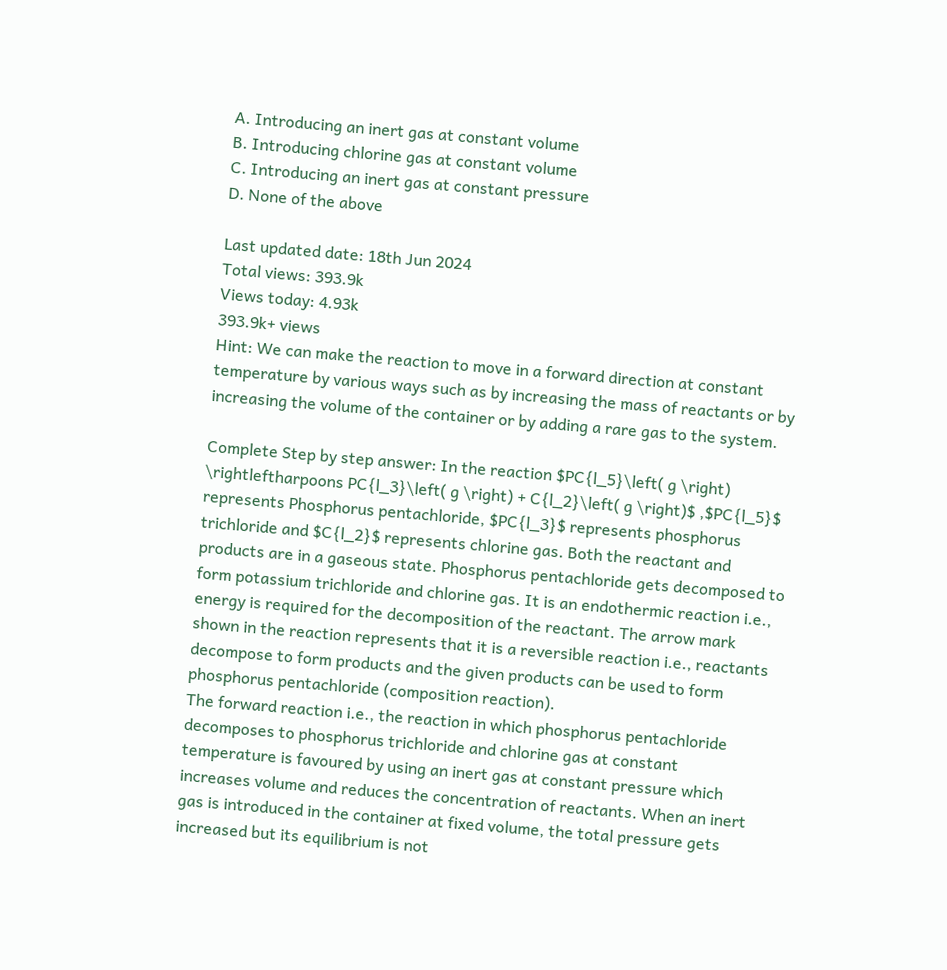A. Introducing an inert gas at constant volume
B. Introducing chlorine gas at constant volume
C. Introducing an inert gas at constant pressure
D. None of the above

Last updated date: 18th Jun 2024
Total views: 393.9k
Views today: 4.93k
393.9k+ views
Hint: We can make the reaction to move in a forward direction at constant temperature by various ways such as by increasing the mass of reactants or by increasing the volume of the container or by adding a rare gas to the system.

Complete Step by step answer: In the reaction $PC{l_5}\left( g \right) \rightleftharpoons PC{l_3}\left( g \right) + C{l_2}\left( g \right)$ ,$PC{l_5}$ represents Phosphorus pentachloride, $PC{l_3}$ represents phosphorus trichloride and $C{l_2}$ represents chlorine gas. Both the reactant and products are in a gaseous state. Phosphorus pentachloride gets decomposed to form potassium trichloride and chlorine gas. It is an endothermic reaction i.e., energy is required for the decomposition of the reactant. The arrow mark shown in the reaction represents that it is a reversible reaction i.e., reactants decompose to form products and the given products can be used to form phosphorus pentachloride (composition reaction).
The forward reaction i.e., the reaction in which phosphorus pentachloride decomposes to phosphorus trichloride and chlorine gas at constant temperature is favoured by using an inert gas at constant pressure which increases volume and reduces the concentration of reactants. When an inert gas is introduced in the container at fixed volume, the total pressure gets increased but its equilibrium is not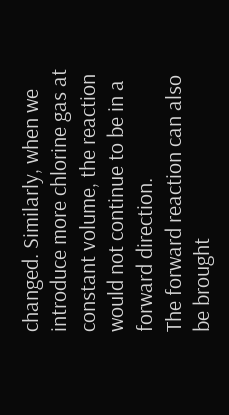changed. Similarly, when we introduce more chlorine gas at constant volume, the reaction would not continue to be in a forward direction.
The forward reaction can also be brought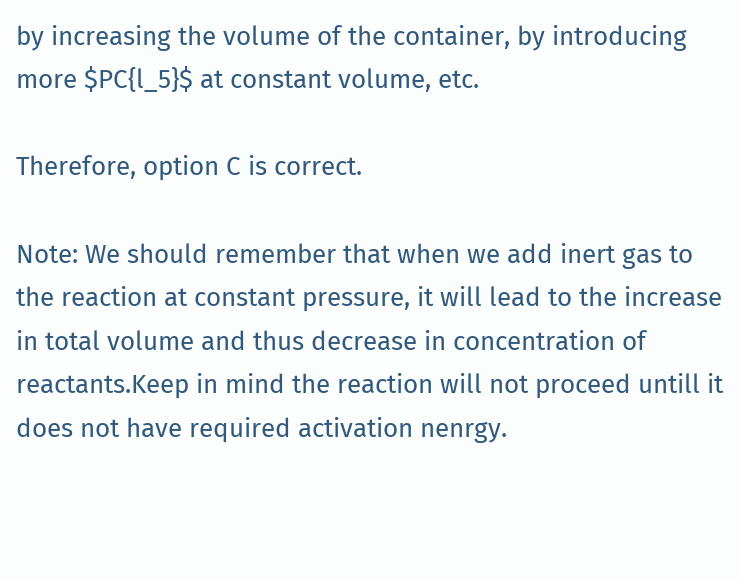by increasing the volume of the container, by introducing more $PC{l_5}$ at constant volume, etc.

Therefore, option C is correct.

Note: We should remember that when we add inert gas to the reaction at constant pressure, it will lead to the increase in total volume and thus decrease in concentration of reactants.Keep in mind the reaction will not proceed untill it does not have required activation nenrgy.